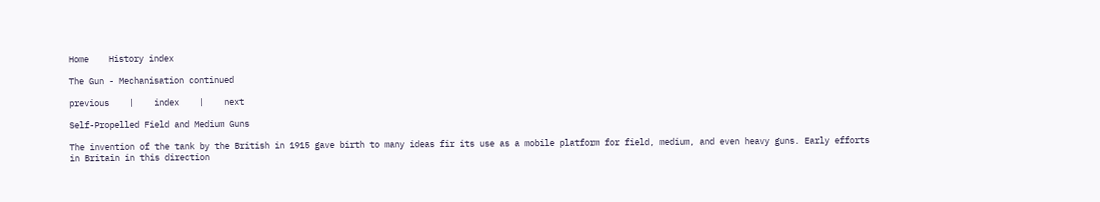Home    History index

The Gun - Mechanisation continued

previous    |    index    |    next

Self-Propelled Field and Medium Guns

The invention of the tank by the British in 1915 gave birth to many ideas fir its use as a mobile platform for field, medium, and even heavy guns. Early efforts in Britain in this direction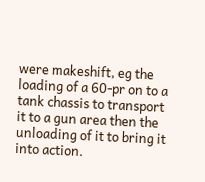were makeshift, eg the loading of a 60-pr on to a tank chassis to transport it to a gun area then the unloading of it to bring it into action.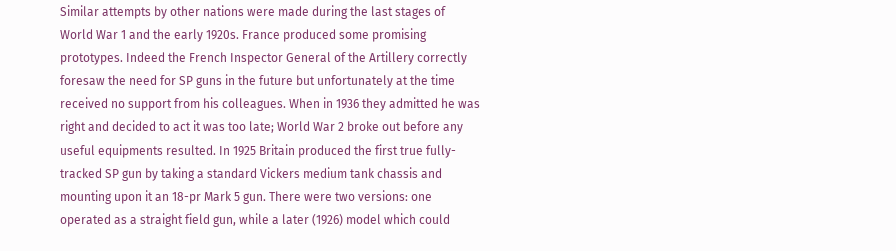Similar attempts by other nations were made during the last stages of World War 1 and the early 1920s. France produced some promising prototypes. Indeed the French Inspector General of the Artillery correctly foresaw the need for SP guns in the future but unfortunately at the time received no support from his colleagues. When in 1936 they admitted he was right and decided to act it was too late; World War 2 broke out before any useful equipments resulted. In 1925 Britain produced the first true fully-tracked SP gun by taking a standard Vickers medium tank chassis and mounting upon it an 18-pr Mark 5 gun. There were two versions: one operated as a straight field gun, while a later (1926) model which could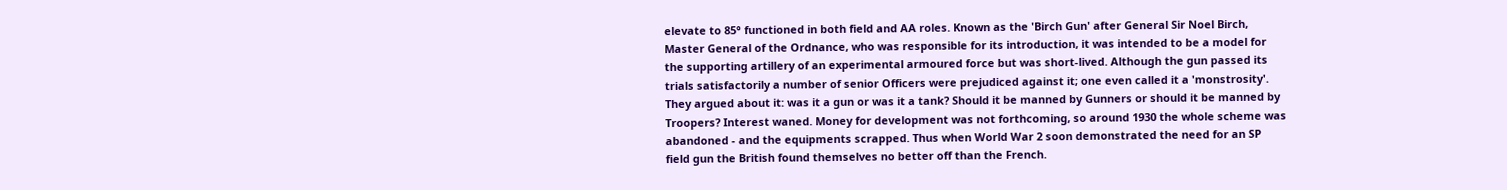elevate to 85° functioned in both field and AA roles. Known as the 'Birch Gun' after General Sir Noel Birch, Master General of the Ordnance, who was responsible for its introduction, it was intended to be a model for the supporting artillery of an experimental armoured force but was short-lived. Although the gun passed its trials satisfactorily a number of senior Officers were prejudiced against it; one even called it a 'monstrosity'. They argued about it: was it a gun or was it a tank? Should it be manned by Gunners or should it be manned by Troopers? Interest waned. Money for development was not forthcoming, so around 1930 the whole scheme was abandoned - and the equipments scrapped. Thus when World War 2 soon demonstrated the need for an SP field gun the British found themselves no better off than the French.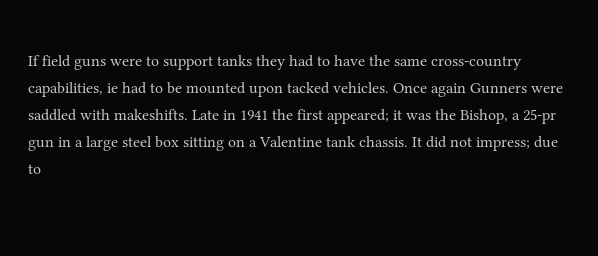If field guns were to support tanks they had to have the same cross-country capabilities, ie had to be mounted upon tacked vehicles. Once again Gunners were saddled with makeshifts. Late in 1941 the first appeared; it was the Bishop, a 25-pr gun in a large steel box sitting on a Valentine tank chassis. It did not impress; due to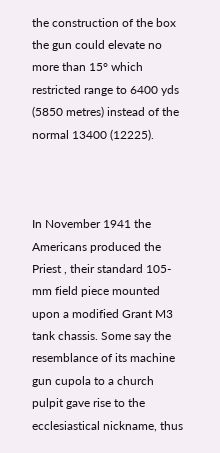the construction of the box the gun could elevate no more than 15° which restricted range to 6400 yds (5850 metres) instead of the normal 13400 (12225).



In November 1941 the Americans produced the Priest , their standard 105-mm field piece mounted upon a modified Grant M3 tank chassis. Some say the resemblance of its machine gun cupola to a church pulpit gave rise to the ecclesiastical nickname, thus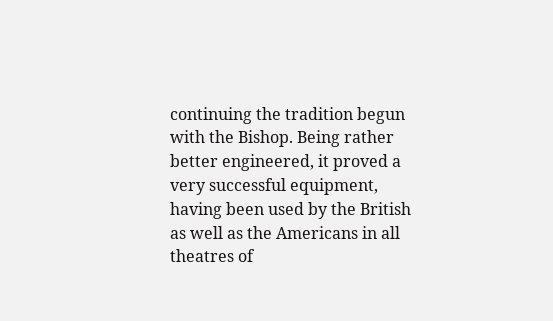continuing the tradition begun with the Bishop. Being rather better engineered, it proved a very successful equipment, having been used by the British as well as the Americans in all theatres of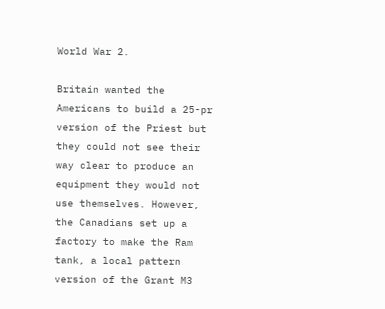World War 2.

Britain wanted the Americans to build a 25-pr version of the Priest but they could not see their way clear to produce an equipment they would not use themselves. However, the Canadians set up a factory to make the Ram tank, a local pattern version of the Grant M3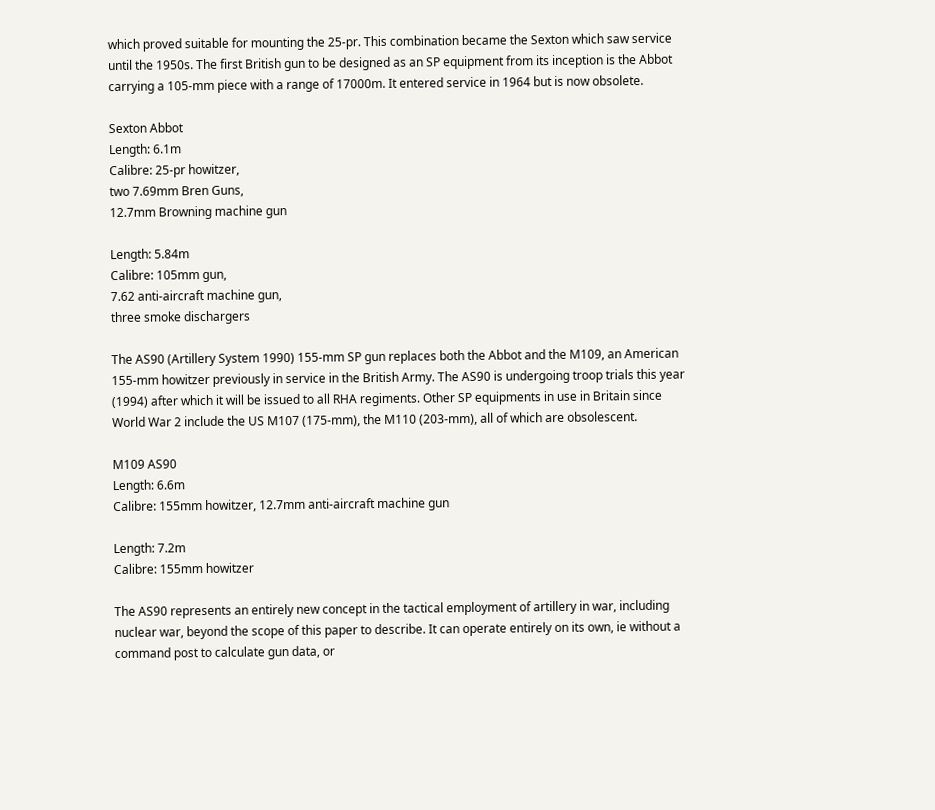which proved suitable for mounting the 25-pr. This combination became the Sexton which saw service until the 1950s. The first British gun to be designed as an SP equipment from its inception is the Abbot carrying a 105-mm piece with a range of 17000m. It entered service in 1964 but is now obsolete.

Sexton Abbot
Length: 6.1m
Calibre: 25-pr howitzer,
two 7.69mm Bren Guns,
12.7mm Browning machine gun

Length: 5.84m
Calibre: 105mm gun,
7.62 anti-aircraft machine gun,
three smoke dischargers

The AS90 (Artillery System 1990) 155-mm SP gun replaces both the Abbot and the M109, an American 155-mm howitzer previously in service in the British Army. The AS90 is undergoing troop trials this year (1994) after which it will be issued to all RHA regiments. Other SP equipments in use in Britain since World War 2 include the US M107 (175-mm), the M110 (203-mm), all of which are obsolescent.

M109 AS90
Length: 6.6m
Calibre: 155mm howitzer, 12.7mm anti-aircraft machine gun

Length: 7.2m
Calibre: 155mm howitzer

The AS90 represents an entirely new concept in the tactical employment of artillery in war, including nuclear war, beyond the scope of this paper to describe. It can operate entirely on its own, ie without a command post to calculate gun data, or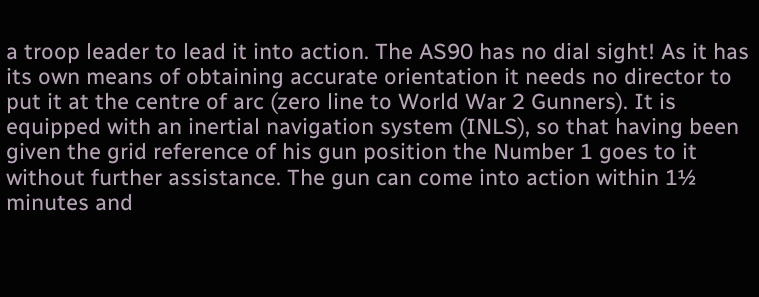a troop leader to lead it into action. The AS90 has no dial sight! As it has its own means of obtaining accurate orientation it needs no director to put it at the centre of arc (zero line to World War 2 Gunners). It is equipped with an inertial navigation system (INLS), so that having been given the grid reference of his gun position the Number 1 goes to it without further assistance. The gun can come into action within 1½ minutes and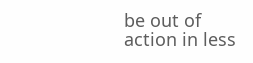be out of action in less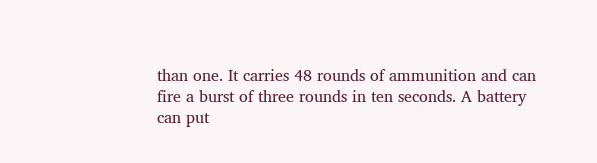than one. It carries 48 rounds of ammunition and can fire a burst of three rounds in ten seconds. A battery can put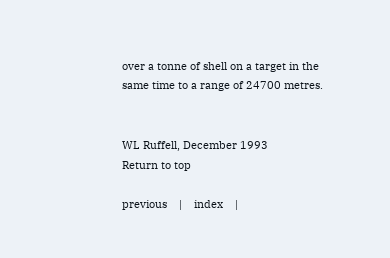over a tonne of shell on a target in the same time to a range of 24700 metres.


WL Ruffell, December 1993
Return to top

previous    |    index    |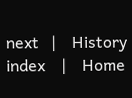next   |    History index    |    Home